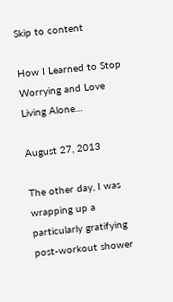Skip to content

How I Learned to Stop Worrying and Love Living Alone…

August 27, 2013

The other day, I was wrapping up a particularly gratifying post-workout shower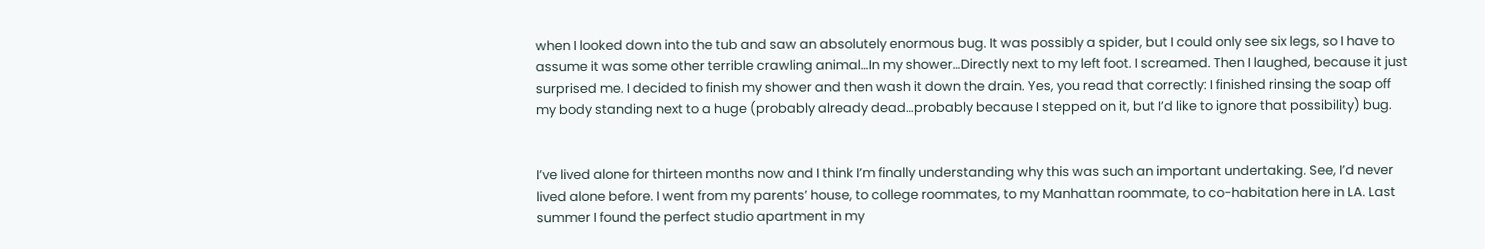when I looked down into the tub and saw an absolutely enormous bug. It was possibly a spider, but I could only see six legs, so I have to assume it was some other terrible crawling animal…In my shower…Directly next to my left foot. I screamed. Then I laughed, because it just surprised me. I decided to finish my shower and then wash it down the drain. Yes, you read that correctly: I finished rinsing the soap off my body standing next to a huge (probably already dead…probably because I stepped on it, but I’d like to ignore that possibility) bug.


I’ve lived alone for thirteen months now and I think I’m finally understanding why this was such an important undertaking. See, I’d never lived alone before. I went from my parents’ house, to college roommates, to my Manhattan roommate, to co-habitation here in LA. Last summer I found the perfect studio apartment in my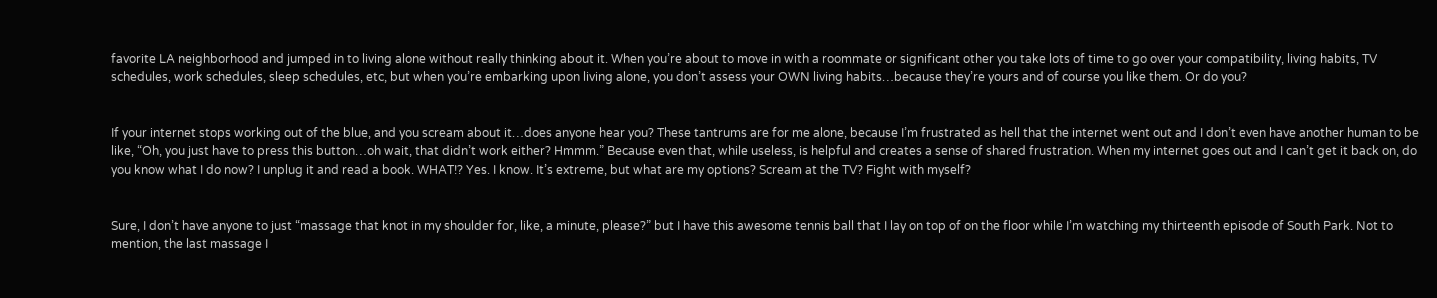favorite LA neighborhood and jumped in to living alone without really thinking about it. When you’re about to move in with a roommate or significant other you take lots of time to go over your compatibility, living habits, TV schedules, work schedules, sleep schedules, etc, but when you’re embarking upon living alone, you don’t assess your OWN living habits…because they’re yours and of course you like them. Or do you?


If your internet stops working out of the blue, and you scream about it…does anyone hear you? These tantrums are for me alone, because I’m frustrated as hell that the internet went out and I don’t even have another human to be like, “Oh, you just have to press this button…oh wait, that didn’t work either? Hmmm.” Because even that, while useless, is helpful and creates a sense of shared frustration. When my internet goes out and I can’t get it back on, do you know what I do now? I unplug it and read a book. WHAT!? Yes. I know. It’s extreme, but what are my options? Scream at the TV? Fight with myself?


Sure, I don’t have anyone to just “massage that knot in my shoulder for, like, a minute, please?” but I have this awesome tennis ball that I lay on top of on the floor while I’m watching my thirteenth episode of South Park. Not to mention, the last massage I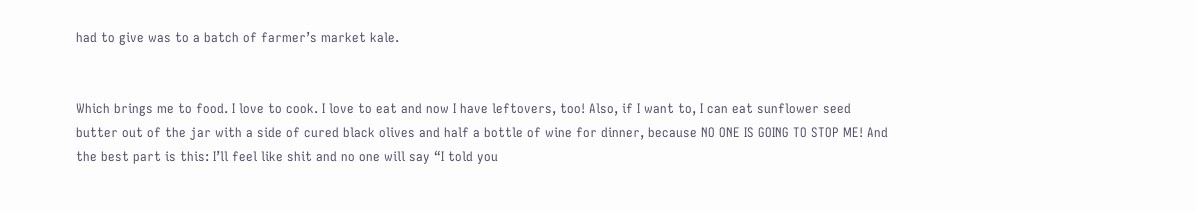had to give was to a batch of farmer’s market kale.


Which brings me to food. I love to cook. I love to eat and now I have leftovers, too! Also, if I want to, I can eat sunflower seed butter out of the jar with a side of cured black olives and half a bottle of wine for dinner, because NO ONE IS GOING TO STOP ME! And the best part is this: I’ll feel like shit and no one will say “I told you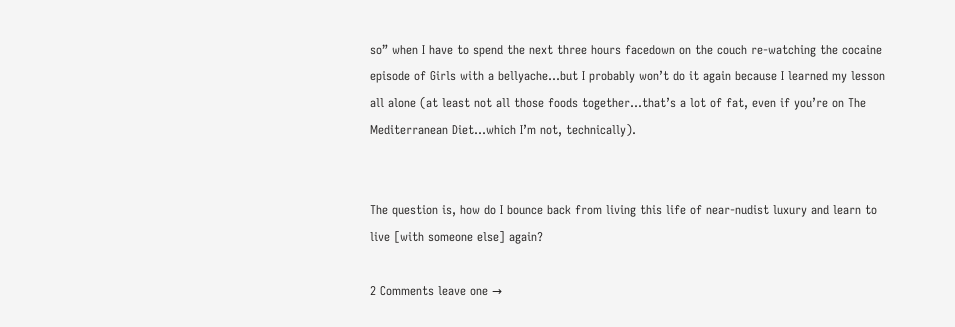so” when I have to spend the next three hours facedown on the couch re-watching the cocaine episode of Girls with a bellyache…but I probably won’t do it again because I learned my lesson all alone (at least not all those foods together…that’s a lot of fat, even if you’re on The Mediterranean Diet…which I’m not, technically).


The question is, how do I bounce back from living this life of near-nudist luxury and learn to live [with someone else] again?

2 Comments leave one →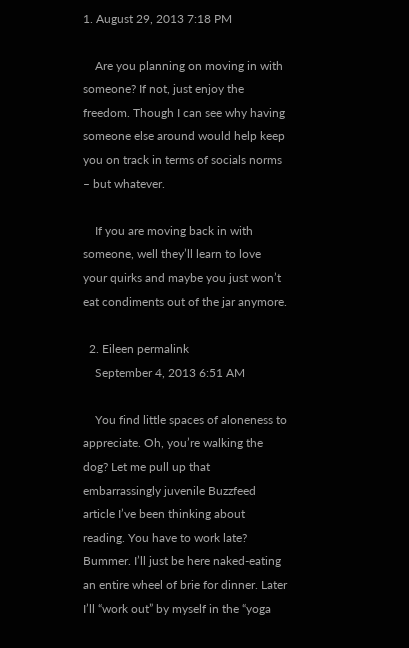1. August 29, 2013 7:18 PM

    Are you planning on moving in with someone? If not, just enjoy the freedom. Though I can see why having someone else around would help keep you on track in terms of socials norms – but whatever.

    If you are moving back in with someone, well they’ll learn to love your quirks and maybe you just won’t eat condiments out of the jar anymore.

  2. Eileen permalink
    September 4, 2013 6:51 AM

    You find little spaces of aloneness to appreciate. Oh, you’re walking the dog? Let me pull up that embarrassingly juvenile Buzzfeed article I’ve been thinking about reading. You have to work late? Bummer. I’ll just be here naked-eating an entire wheel of brie for dinner. Later I’ll “work out” by myself in the “yoga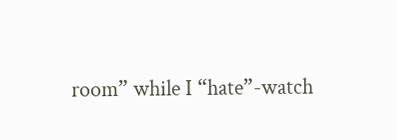room” while I “hate”-watch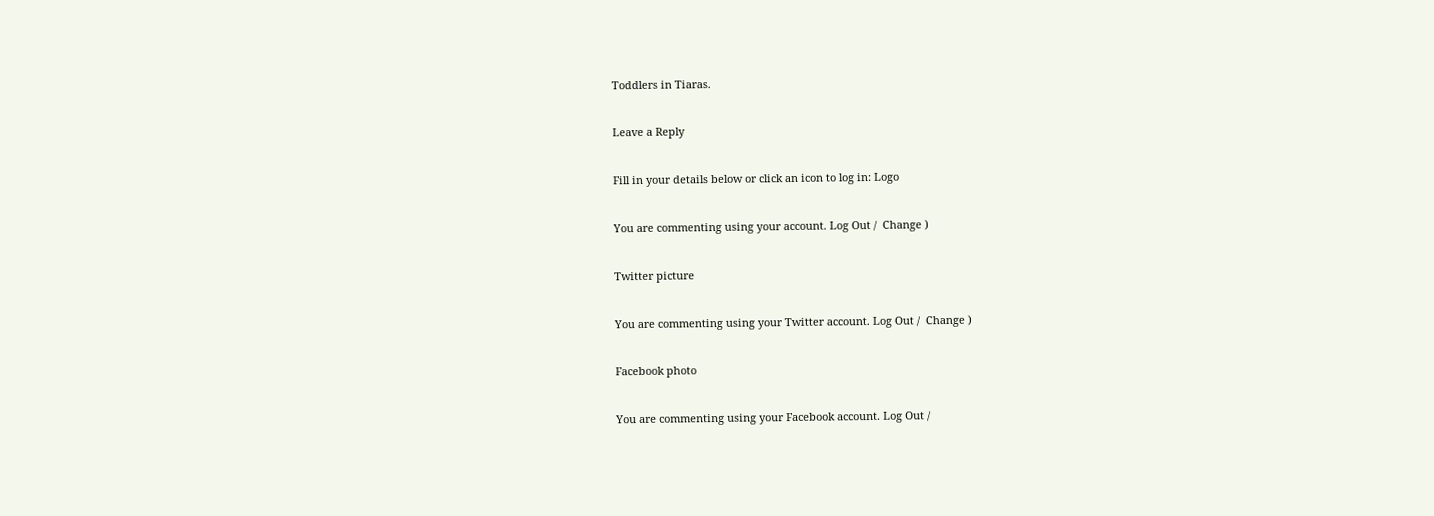Toddlers in Tiaras.

Leave a Reply

Fill in your details below or click an icon to log in: Logo

You are commenting using your account. Log Out /  Change )

Twitter picture

You are commenting using your Twitter account. Log Out /  Change )

Facebook photo

You are commenting using your Facebook account. Log Out /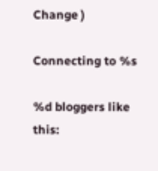Change )

Connecting to %s

%d bloggers like this: